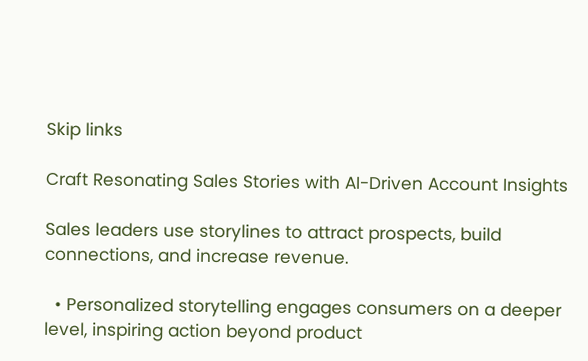Skip links

Craft Resonating Sales Stories with AI-Driven Account Insights

Sales leaders use storylines to attract prospects, build connections, and increase revenue.

  • Personalized storytelling engages consumers on a deeper level, inspiring action beyond product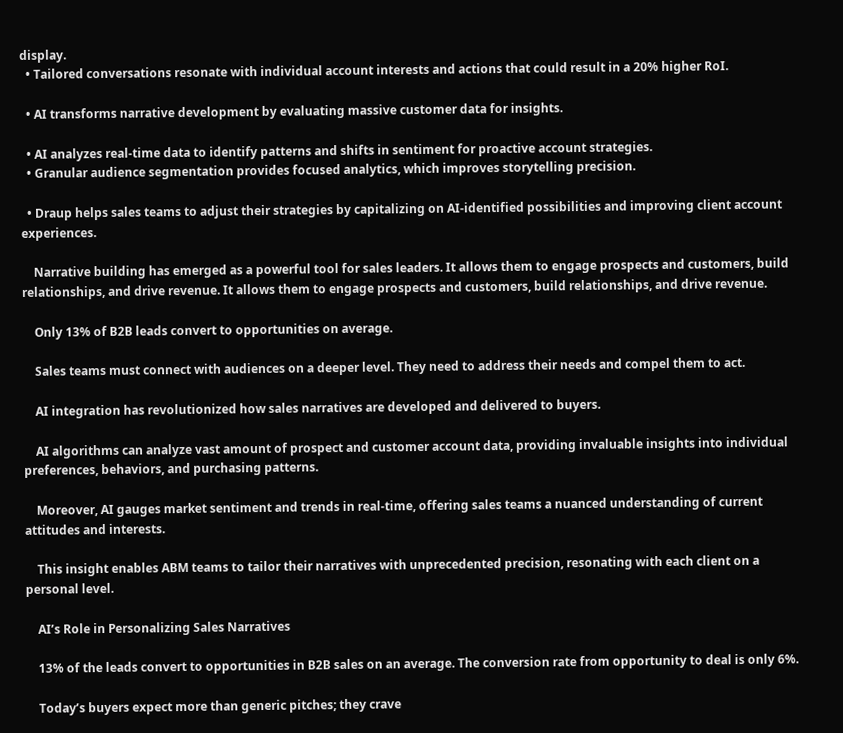display.
  • Tailored conversations resonate with individual account interests and actions that could result in a 20% higher RoI.

  • AI transforms narrative development by evaluating massive customer data for insights.

  • AI analyzes real-time data to identify patterns and shifts in sentiment for proactive account strategies.
  • Granular audience segmentation provides focused analytics, which improves storytelling precision.

  • Draup helps sales teams to adjust their strategies by capitalizing on AI-identified possibilities and improving client account experiences.

    Narrative building has emerged as a powerful tool for sales leaders. It allows them to engage prospects and customers, build relationships, and drive revenue. It allows them to engage prospects and customers, build relationships, and drive revenue.

    Only 13% of B2B leads convert to opportunities on average.

    Sales teams must connect with audiences on a deeper level. They need to address their needs and compel them to act.

    AI integration has revolutionized how sales narratives are developed and delivered to buyers.

    AI algorithms can analyze vast amount of prospect and customer account data, providing invaluable insights into individual preferences, behaviors, and purchasing patterns.

    Moreover, AI gauges market sentiment and trends in real-time, offering sales teams a nuanced understanding of current attitudes and interests.

    This insight enables ABM teams to tailor their narratives with unprecedented precision, resonating with each client on a personal level.

    AI’s Role in Personalizing Sales Narratives

    13% of the leads convert to opportunities in B2B sales on an average. The conversion rate from opportunity to deal is only 6%.

    Today’s buyers expect more than generic pitches; they crave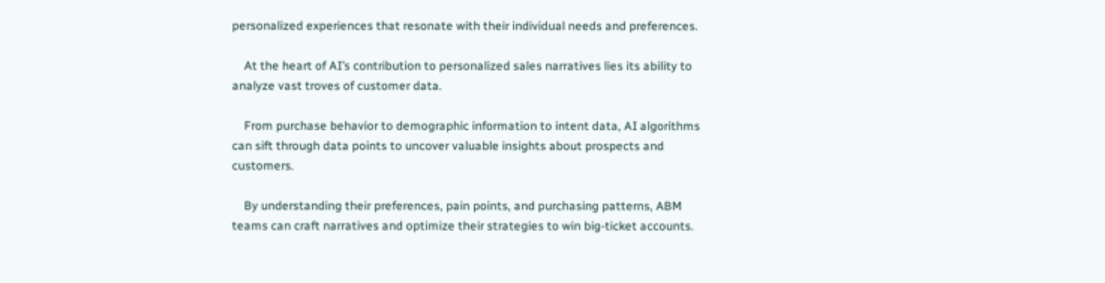personalized experiences that resonate with their individual needs and preferences.

    At the heart of AI’s contribution to personalized sales narratives lies its ability to analyze vast troves of customer data.

    From purchase behavior to demographic information to intent data, AI algorithms can sift through data points to uncover valuable insights about prospects and customers.

    By understanding their preferences, pain points, and purchasing patterns, ABM teams can craft narratives and optimize their strategies to win big-ticket accounts.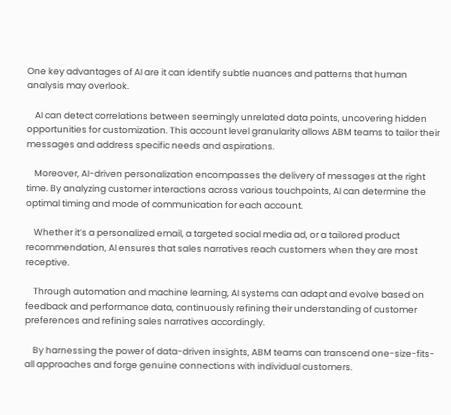One key advantages of AI are it can identify subtle nuances and patterns that human analysis may overlook.

    AI can detect correlations between seemingly unrelated data points, uncovering hidden opportunities for customization. This account level granularity allows ABM teams to tailor their messages and address specific needs and aspirations.

    Moreover, AI-driven personalization encompasses the delivery of messages at the right time. By analyzing customer interactions across various touchpoints, AI can determine the optimal timing and mode of communication for each account.

    Whether it’s a personalized email, a targeted social media ad, or a tailored product recommendation, AI ensures that sales narratives reach customers when they are most receptive.

    Through automation and machine learning, AI systems can adapt and evolve based on feedback and performance data, continuously refining their understanding of customer preferences and refining sales narratives accordingly.

    By harnessing the power of data-driven insights, ABM teams can transcend one-size-fits-all approaches and forge genuine connections with individual customers.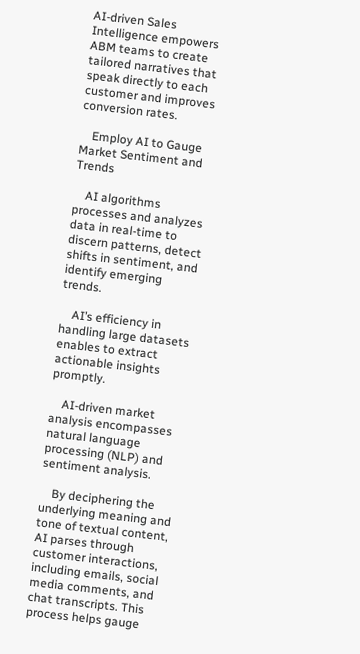AI-driven Sales Intelligence empowers ABM teams to create tailored narratives that speak directly to each customer and improves conversion rates.

    Employ AI to Gauge Market Sentiment and Trends

    AI algorithms processes and analyzes data in real-time to discern patterns, detect shifts in sentiment, and identify emerging trends.

    AI’s efficiency in handling large datasets enables to extract actionable insights promptly.

    AI-driven market analysis encompasses natural language processing (NLP) and sentiment analysis.

    By deciphering the underlying meaning and tone of textual content, AI parses through customer interactions, including emails, social media comments, and chat transcripts. This process helps gauge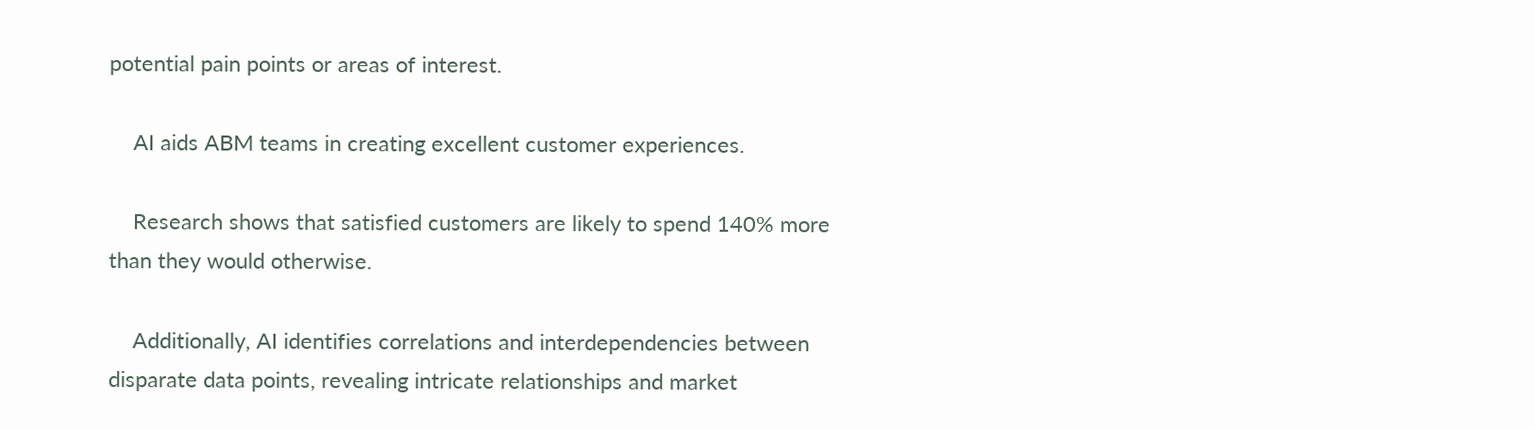potential pain points or areas of interest.

    AI aids ABM teams in creating excellent customer experiences.

    Research shows that satisfied customers are likely to spend 140% more than they would otherwise.

    Additionally, AI identifies correlations and interdependencies between disparate data points, revealing intricate relationships and market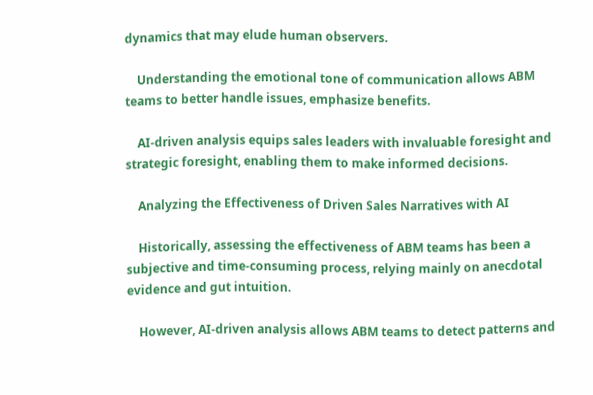dynamics that may elude human observers.

    Understanding the emotional tone of communication allows ABM teams to better handle issues, emphasize benefits.

    AI-driven analysis equips sales leaders with invaluable foresight and strategic foresight, enabling them to make informed decisions.

    Analyzing the Effectiveness of Driven Sales Narratives with AI

    Historically, assessing the effectiveness of ABM teams has been a subjective and time-consuming process, relying mainly on anecdotal evidence and gut intuition.

    However, AI-driven analysis allows ABM teams to detect patterns and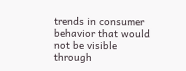trends in consumer behavior that would not be visible through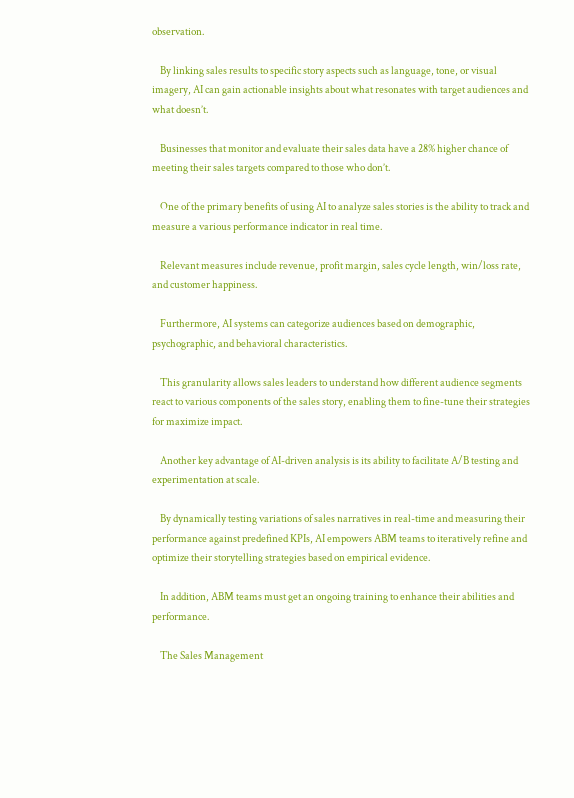observation.

    By linking sales results to specific story aspects such as language, tone, or visual imagery, AI can gain actionable insights about what resonates with target audiences and what doesn’t.

    Businesses that monitor and evaluate their sales data have a 28% higher chance of meeting their sales targets compared to those who don’t.

    One of the primary benefits of using AI to analyze sales stories is the ability to track and measure a various performance indicator in real time.

    Relevant measures include revenue, profit margin, sales cycle length, win/loss rate, and customer happiness.

    Furthermore, AI systems can categorize audiences based on demographic, psychographic, and behavioral characteristics.

    This granularity allows sales leaders to understand how different audience segments react to various components of the sales story, enabling them to fine-tune their strategies for maximize impact.

    Another key advantage of AI-driven analysis is its ability to facilitate A/B testing and experimentation at scale.

    By dynamically testing variations of sales narratives in real-time and measuring their performance against predefined KPIs, AI empowers ABM teams to iteratively refine and optimize their storytelling strategies based on empirical evidence.

    In addition, ABM teams must get an ongoing training to enhance their abilities and performance.

    The Sales Management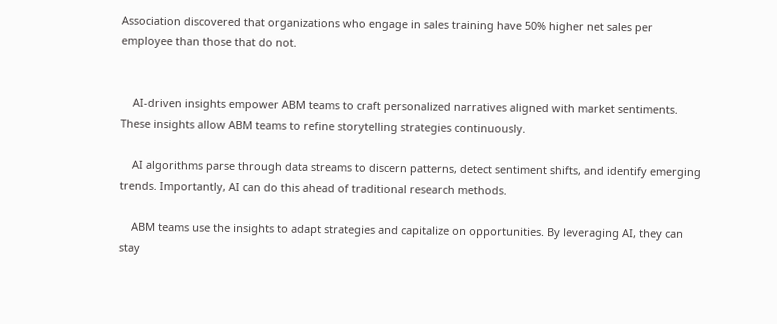Association discovered that organizations who engage in sales training have 50% higher net sales per employee than those that do not.


    AI-driven insights empower ABM teams to craft personalized narratives aligned with market sentiments. These insights allow ABM teams to refine storytelling strategies continuously.

    AI algorithms parse through data streams to discern patterns, detect sentiment shifts, and identify emerging trends. Importantly, AI can do this ahead of traditional research methods.

    ABM teams use the insights to adapt strategies and capitalize on opportunities. By leveraging AI, they can stay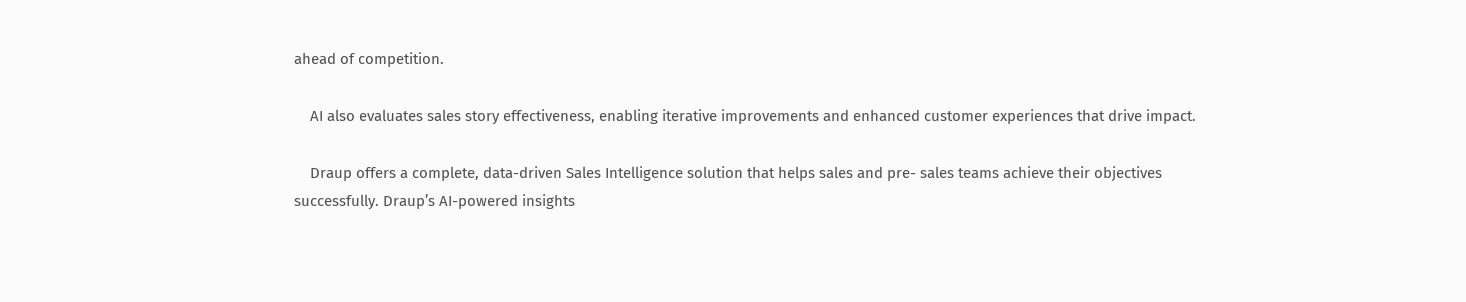ahead of competition.

    AI also evaluates sales story effectiveness, enabling iterative improvements and enhanced customer experiences that drive impact.

    Draup offers a complete, data-driven Sales Intelligence solution that helps sales and pre- sales teams achieve their objectives successfully. Draup’s AI-powered insights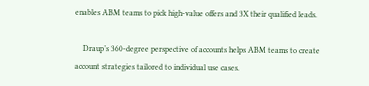enables ABM teams to pick high-value offers and 3X their qualified leads.

    Draup’s 360-degree perspective of accounts helps ABM teams to create account strategies tailored to individual use cases.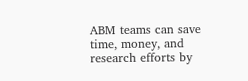ABM teams can save time, money, and research efforts by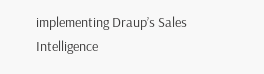implementing Draup’s Sales Intelligence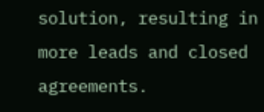solution, resulting in more leads and closed agreements.